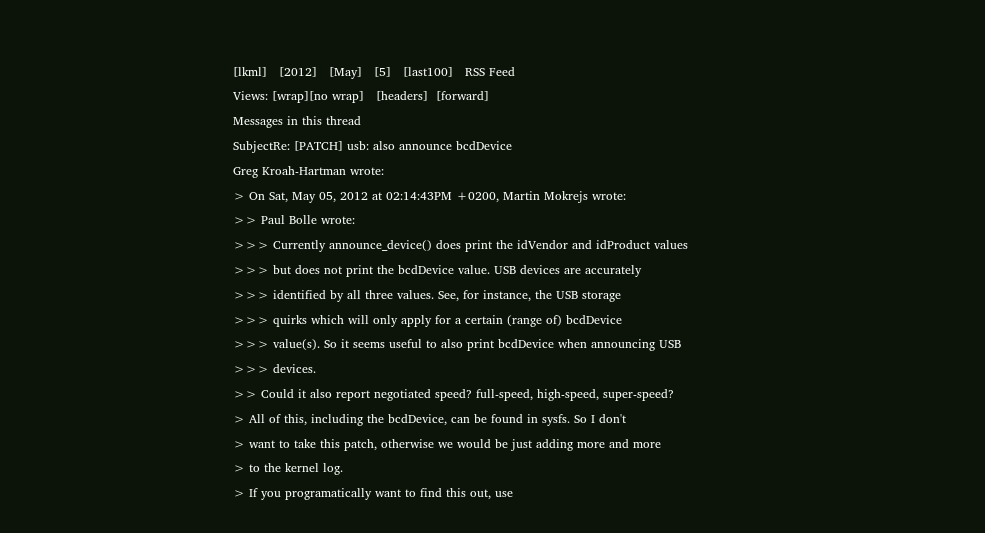[lkml]   [2012]   [May]   [5]   [last100]   RSS Feed
Views: [wrap][no wrap]   [headers]  [forward]
Messages in this thread
SubjectRe: [PATCH] usb: also announce bcdDevice
Greg Kroah-Hartman wrote:
> On Sat, May 05, 2012 at 02:14:43PM +0200, Martin Mokrejs wrote:
>> Paul Bolle wrote:
>>> Currently announce_device() does print the idVendor and idProduct values
>>> but does not print the bcdDevice value. USB devices are accurately
>>> identified by all three values. See, for instance, the USB storage
>>> quirks which will only apply for a certain (range of) bcdDevice
>>> value(s). So it seems useful to also print bcdDevice when announcing USB
>>> devices.
>> Could it also report negotiated speed? full-speed, high-speed, super-speed?
> All of this, including the bcdDevice, can be found in sysfs. So I don't
> want to take this patch, otherwise we would be just adding more and more
> to the kernel log.
> If you programatically want to find this out, use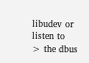libudev or listen to
> the dbus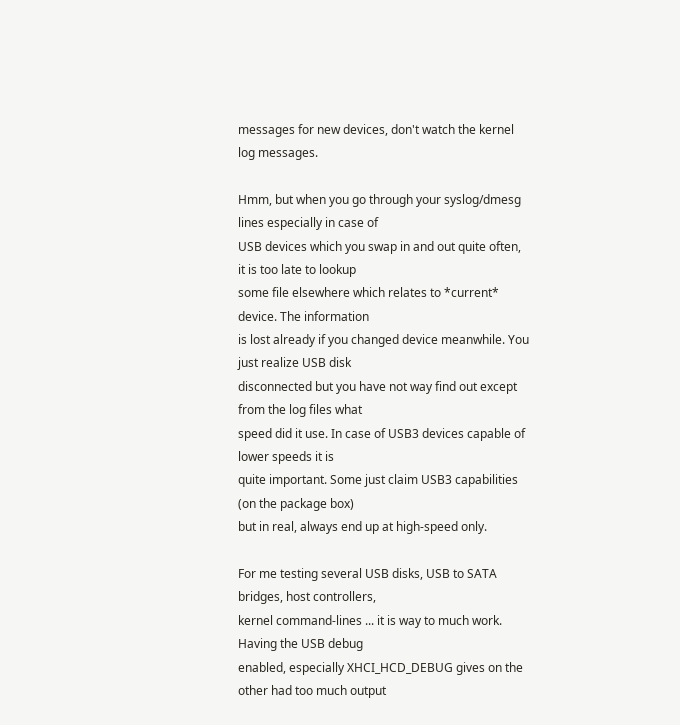messages for new devices, don't watch the kernel log messages.

Hmm, but when you go through your syslog/dmesg lines especially in case of
USB devices which you swap in and out quite often, it is too late to lookup
some file elsewhere which relates to *current* device. The information
is lost already if you changed device meanwhile. You just realize USB disk
disconnected but you have not way find out except from the log files what
speed did it use. In case of USB3 devices capable of lower speeds it is
quite important. Some just claim USB3 capabilities (on the package box)
but in real, always end up at high-speed only.

For me testing several USB disks, USB to SATA bridges, host controllers,
kernel command-lines ... it is way to much work. Having the USB debug
enabled, especially XHCI_HCD_DEBUG gives on the other had too much output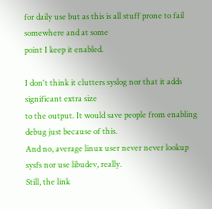for daily use but as this is all stuff prone to fail somewhere and at some
point I keep it enabled.

I don't think it clutters syslog nor that it adds significant extra size
to the output. It would save people from enabling debug just because of this.
And no, average linux user never never lookup sysfs nor use libudev, really.
Still, the link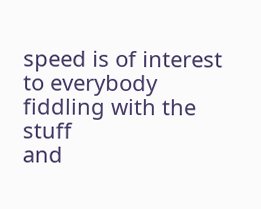speed is of interest to everybody fiddling with the stuff
and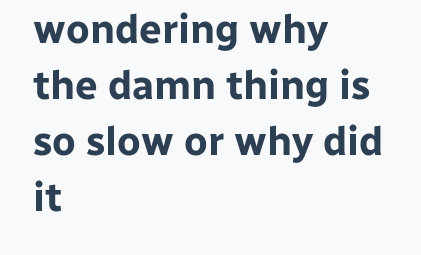wondering why the damn thing is so slow or why did it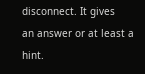disconnect. It gives
an answer or at least a hint.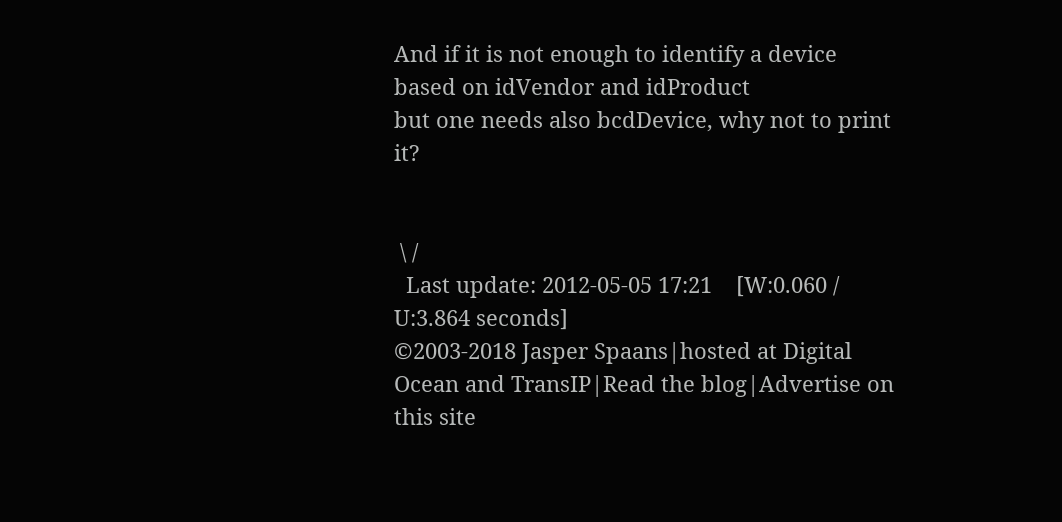And if it is not enough to identify a device based on idVendor and idProduct
but one needs also bcdDevice, why not to print it?


 \ /
  Last update: 2012-05-05 17:21    [W:0.060 / U:3.864 seconds]
©2003-2018 Jasper Spaans|hosted at Digital Ocean and TransIP|Read the blog|Advertise on this site